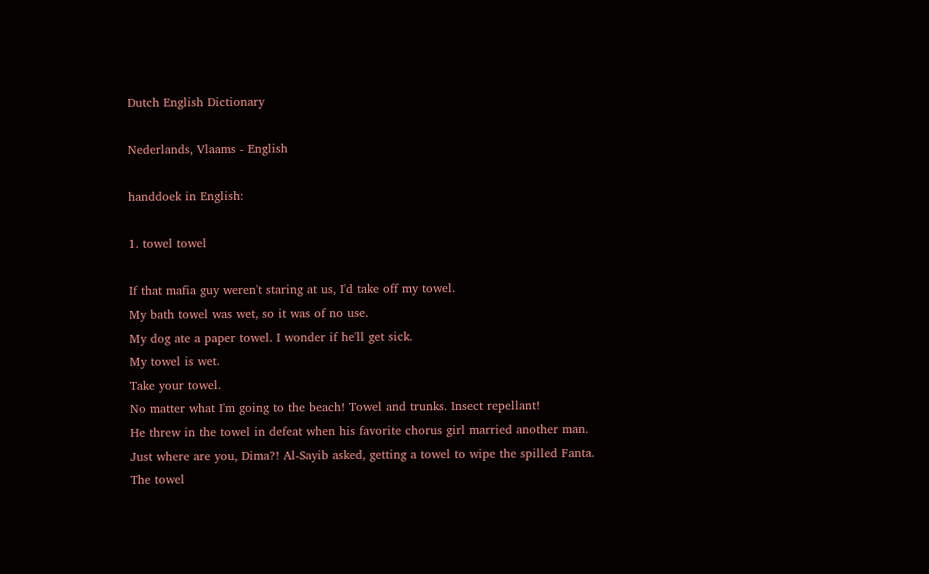Dutch English Dictionary

Nederlands, Vlaams - English

handdoek in English:

1. towel towel

If that mafia guy weren't staring at us, I'd take off my towel.
My bath towel was wet, so it was of no use.
My dog ate a paper towel. I wonder if he'll get sick.
My towel is wet.
Take your towel.
No matter what I'm going to the beach! Towel and trunks. Insect repellant!
He threw in the towel in defeat when his favorite chorus girl married another man.
Just where are you, Dima?! Al-Sayib asked, getting a towel to wipe the spilled Fanta.
The towel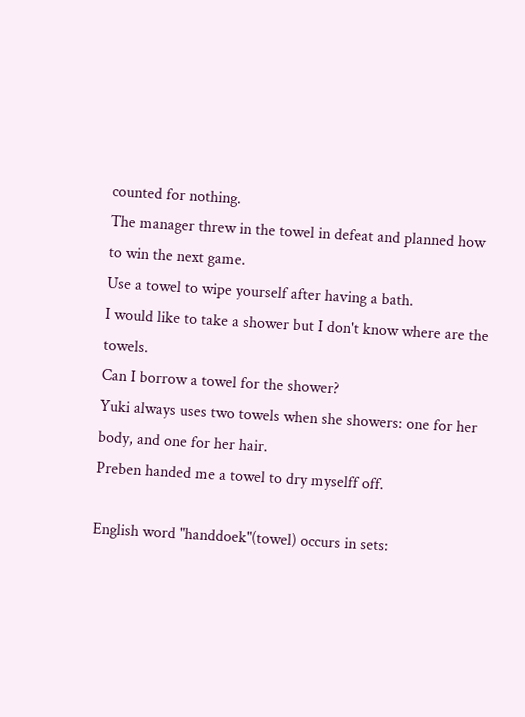counted for nothing.
The manager threw in the towel in defeat and planned how to win the next game.
Use a towel to wipe yourself after having a bath.
I would like to take a shower but I don't know where are the towels.
Can I borrow a towel for the shower?
Yuki always uses two towels when she showers: one for her body, and one for her hair.
Preben handed me a towel to dry myselff off.

English word "handdoek"(towel) occurs in sets: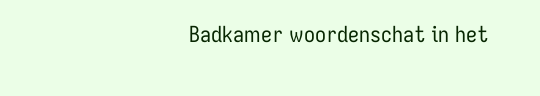Badkamer woordenschat in het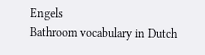Engels
Bathroom vocabulary in Dutch